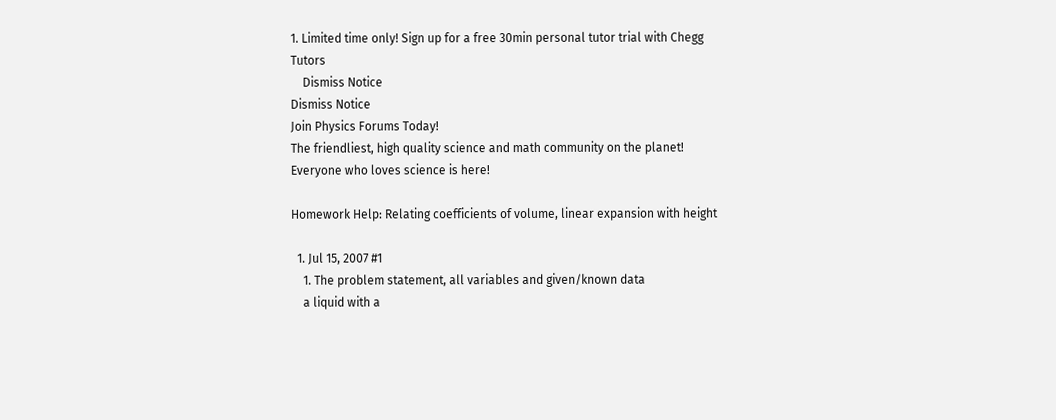1. Limited time only! Sign up for a free 30min personal tutor trial with Chegg Tutors
    Dismiss Notice
Dismiss Notice
Join Physics Forums Today!
The friendliest, high quality science and math community on the planet! Everyone who loves science is here!

Homework Help: Relating coefficients of volume, linear expansion with height

  1. Jul 15, 2007 #1
    1. The problem statement, all variables and given/known data
    a liquid with a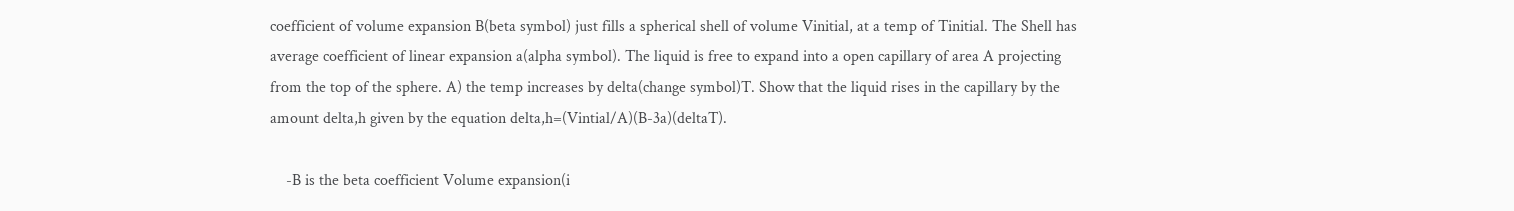coefficient of volume expansion B(beta symbol) just fills a spherical shell of volume Vinitial, at a temp of Tinitial. The Shell has average coefficient of linear expansion a(alpha symbol). The liquid is free to expand into a open capillary of area A projecting from the top of the sphere. A) the temp increases by delta(change symbol)T. Show that the liquid rises in the capillary by the amount delta,h given by the equation delta,h=(Vintial/A)(B-3a)(deltaT).

    -B is the beta coefficient Volume expansion(i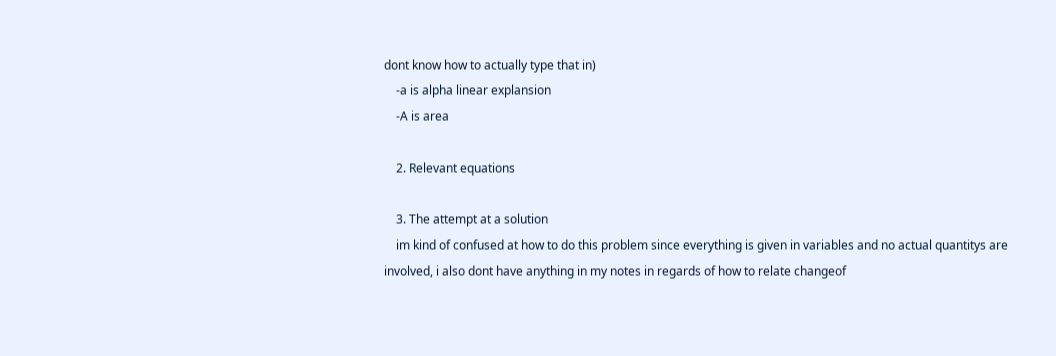dont know how to actually type that in)
    -a is alpha linear explansion
    -A is area

    2. Relevant equations

    3. The attempt at a solution
    im kind of confused at how to do this problem since everything is given in variables and no actual quantitys are involved, i also dont have anything in my notes in regards of how to relate changeof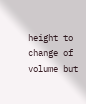height to change of volume but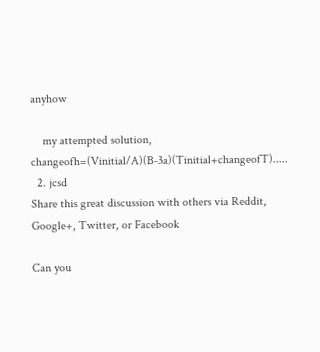anyhow

    my attempted solution, changeofh=(Vinitial/A)(B-3a)(Tinitial+changeofT).....
  2. jcsd
Share this great discussion with others via Reddit, Google+, Twitter, or Facebook

Can you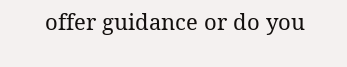offer guidance or do you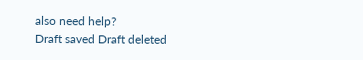also need help?
Draft saved Draft deleted